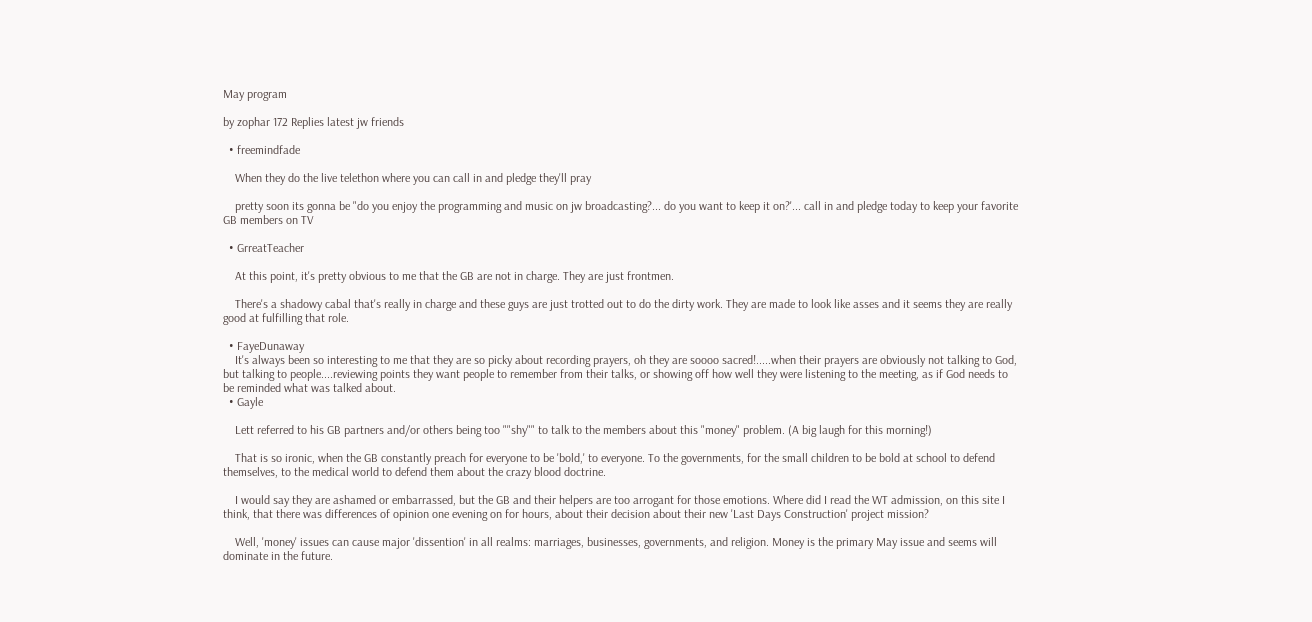May program

by zophar 172 Replies latest jw friends

  • freemindfade

    When they do the live telethon where you can call in and pledge they'll pray

    pretty soon its gonna be "do you enjoy the programming and music on jw broadcasting?... do you want to keep it on?'... call in and pledge today to keep your favorite GB members on TV

  • GrreatTeacher

    At this point, it's pretty obvious to me that the GB are not in charge. They are just frontmen.

    There's a shadowy cabal that's really in charge and these guys are just trotted out to do the dirty work. They are made to look like asses and it seems they are really good at fulfilling that role.

  • FayeDunaway
    It's always been so interesting to me that they are so picky about recording prayers, oh they are soooo sacred!.....when their prayers are obviously not talking to God, but talking to people....reviewing points they want people to remember from their talks, or showing off how well they were listening to the meeting, as if God needs to be reminded what was talked about.
  • Gayle

    Lett referred to his GB partners and/or others being too ""shy"" to talk to the members about this "money" problem. (A big laugh for this morning!)

    That is so ironic, when the GB constantly preach for everyone to be 'bold,' to everyone. To the governments, for the small children to be bold at school to defend themselves, to the medical world to defend them about the crazy blood doctrine.

    I would say they are ashamed or embarrassed, but the GB and their helpers are too arrogant for those emotions. Where did I read the WT admission, on this site I think, that there was differences of opinion one evening on for hours, about their decision about their new 'Last Days Construction' project mission?

    Well, 'money' issues can cause major 'dissention' in all realms: marriages, businesses, governments, and religion. Money is the primary May issue and seems will dominate in the future.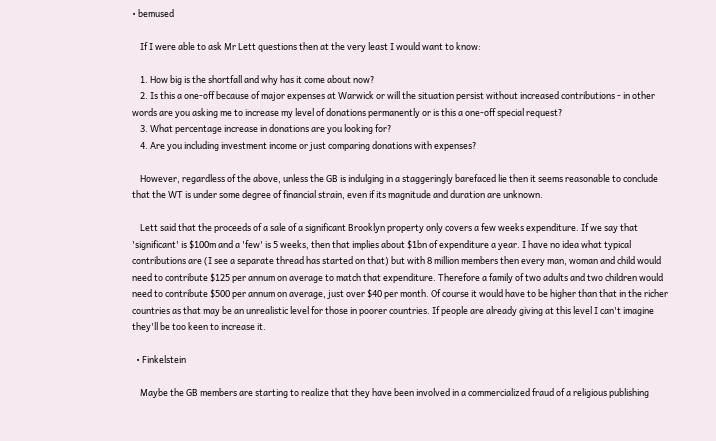• bemused

    If I were able to ask Mr Lett questions then at the very least I would want to know:

    1. How big is the shortfall and why has it come about now?
    2. Is this a one-off because of major expenses at Warwick or will the situation persist without increased contributions - in other words are you asking me to increase my level of donations permanently or is this a one-off special request?
    3. What percentage increase in donations are you looking for?
    4. Are you including investment income or just comparing donations with expenses?

    However, regardless of the above, unless the GB is indulging in a staggeringly barefaced lie then it seems reasonable to conclude that the WT is under some degree of financial strain, even if its magnitude and duration are unknown.

    Lett said that the proceeds of a sale of a significant Brooklyn property only covers a few weeks expenditure. If we say that 'significant' is $100m and a 'few' is 5 weeks, then that implies about $1bn of expenditure a year. I have no idea what typical contributions are (I see a separate thread has started on that) but with 8 million members then every man, woman and child would need to contribute $125 per annum on average to match that expenditure. Therefore a family of two adults and two children would need to contribute $500 per annum on average, just over $40 per month. Of course it would have to be higher than that in the richer countries as that may be an unrealistic level for those in poorer countries. If people are already giving at this level I can't imagine they'll be too keen to increase it.

  • Finkelstein

    Maybe the GB members are starting to realize that they have been involved in a commercialized fraud of a religious publishing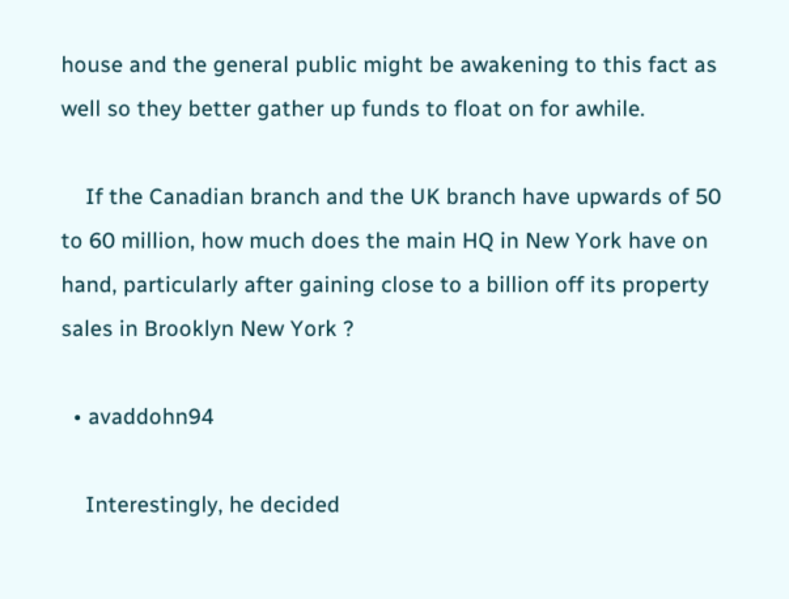house and the general public might be awakening to this fact as well so they better gather up funds to float on for awhile.

    If the Canadian branch and the UK branch have upwards of 50 to 60 million, how much does the main HQ in New York have on hand, particularly after gaining close to a billion off its property sales in Brooklyn New York ?

  • avaddohn94

    Interestingly, he decided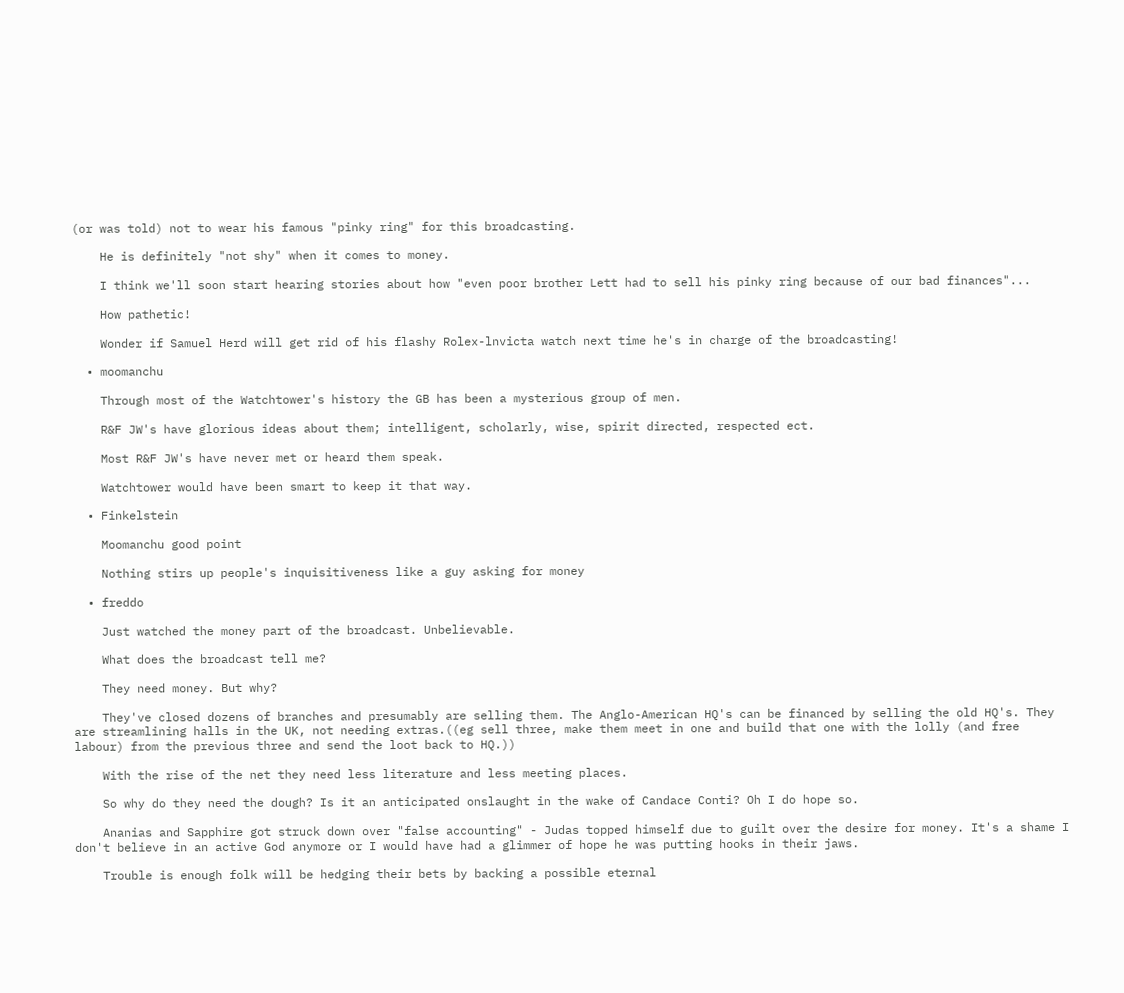(or was told) not to wear his famous "pinky ring" for this broadcasting.

    He is definitely "not shy" when it comes to money.

    I think we'll soon start hearing stories about how "even poor brother Lett had to sell his pinky ring because of our bad finances"...

    How pathetic!

    Wonder if Samuel Herd will get rid of his flashy Rolex-lnvicta watch next time he's in charge of the broadcasting!

  • moomanchu

    Through most of the Watchtower's history the GB has been a mysterious group of men.

    R&F JW's have glorious ideas about them; intelligent, scholarly, wise, spirit directed, respected ect.

    Most R&F JW's have never met or heard them speak.

    Watchtower would have been smart to keep it that way.

  • Finkelstein

    Moomanchu good point

    Nothing stirs up people's inquisitiveness like a guy asking for money

  • freddo

    Just watched the money part of the broadcast. Unbelievable.

    What does the broadcast tell me?

    They need money. But why?

    They've closed dozens of branches and presumably are selling them. The Anglo-American HQ's can be financed by selling the old HQ's. They are streamlining halls in the UK, not needing extras.((eg sell three, make them meet in one and build that one with the lolly (and free labour) from the previous three and send the loot back to HQ.))

    With the rise of the net they need less literature and less meeting places.

    So why do they need the dough? Is it an anticipated onslaught in the wake of Candace Conti? Oh I do hope so.

    Ananias and Sapphire got struck down over "false accounting" - Judas topped himself due to guilt over the desire for money. It's a shame I don't believe in an active God anymore or I would have had a glimmer of hope he was putting hooks in their jaws.

    Trouble is enough folk will be hedging their bets by backing a possible eternal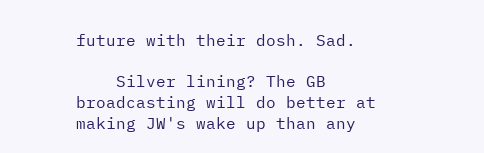future with their dosh. Sad.

    Silver lining? The GB broadcasting will do better at making JW's wake up than any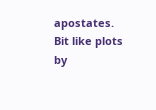apostates. Bit like plots by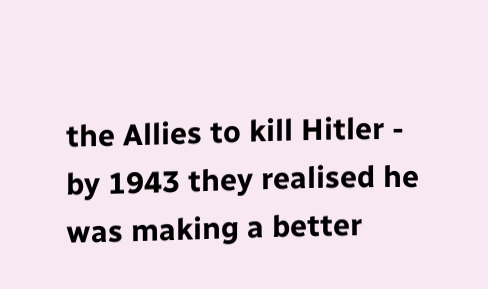the Allies to kill Hitler - by 1943 they realised he was making a better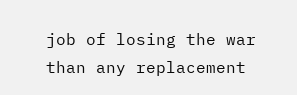job of losing the war than any replacement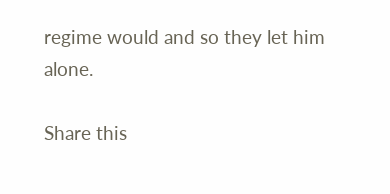regime would and so they let him alone.

Share this